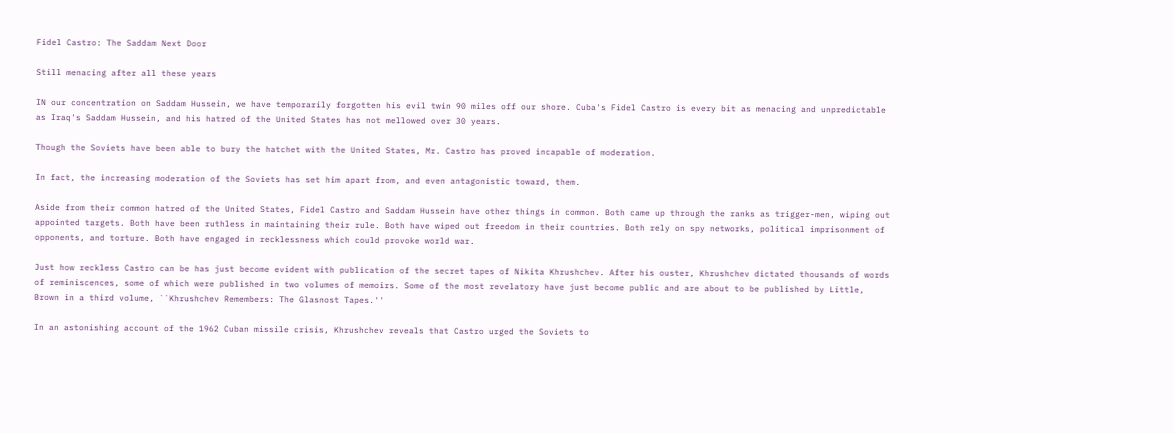Fidel Castro: The Saddam Next Door

Still menacing after all these years

IN our concentration on Saddam Hussein, we have temporarily forgotten his evil twin 90 miles off our shore. Cuba's Fidel Castro is every bit as menacing and unpredictable as Iraq's Saddam Hussein, and his hatred of the United States has not mellowed over 30 years.

Though the Soviets have been able to bury the hatchet with the United States, Mr. Castro has proved incapable of moderation.

In fact, the increasing moderation of the Soviets has set him apart from, and even antagonistic toward, them.

Aside from their common hatred of the United States, Fidel Castro and Saddam Hussein have other things in common. Both came up through the ranks as trigger-men, wiping out appointed targets. Both have been ruthless in maintaining their rule. Both have wiped out freedom in their countries. Both rely on spy networks, political imprisonment of opponents, and torture. Both have engaged in recklessness which could provoke world war.

Just how reckless Castro can be has just become evident with publication of the secret tapes of Nikita Khrushchev. After his ouster, Khrushchev dictated thousands of words of reminiscences, some of which were published in two volumes of memoirs. Some of the most revelatory have just become public and are about to be published by Little, Brown in a third volume, ``Khrushchev Remembers: The Glasnost Tapes.''

In an astonishing account of the 1962 Cuban missile crisis, Khrushchev reveals that Castro urged the Soviets to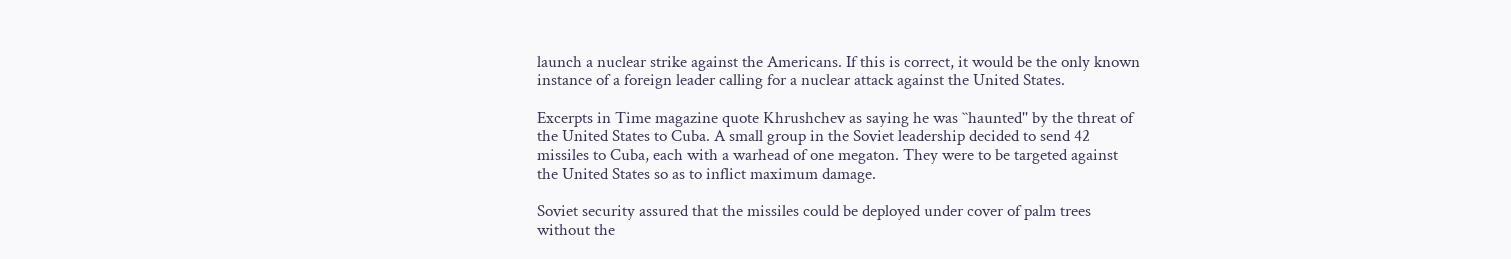launch a nuclear strike against the Americans. If this is correct, it would be the only known instance of a foreign leader calling for a nuclear attack against the United States.

Excerpts in Time magazine quote Khrushchev as saying he was ``haunted'' by the threat of the United States to Cuba. A small group in the Soviet leadership decided to send 42 missiles to Cuba, each with a warhead of one megaton. They were to be targeted against the United States so as to inflict maximum damage.

Soviet security assured that the missiles could be deployed under cover of palm trees without the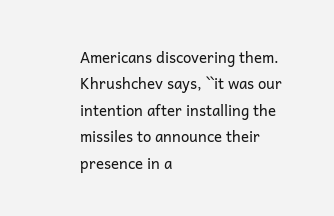Americans discovering them. Khrushchev says, ``it was our intention after installing the missiles to announce their presence in a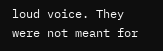loud voice. They were not meant for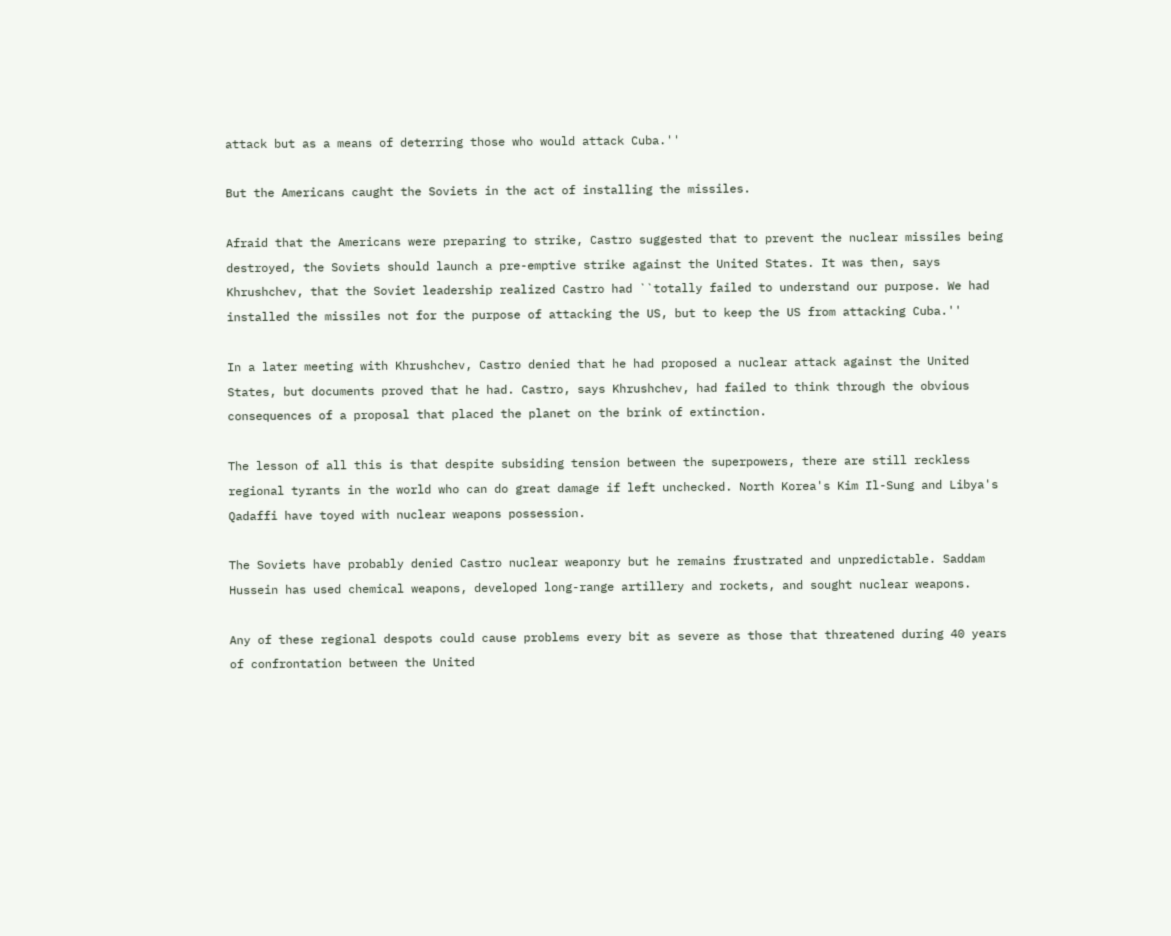attack but as a means of deterring those who would attack Cuba.''

But the Americans caught the Soviets in the act of installing the missiles.

Afraid that the Americans were preparing to strike, Castro suggested that to prevent the nuclear missiles being destroyed, the Soviets should launch a pre-emptive strike against the United States. It was then, says Khrushchev, that the Soviet leadership realized Castro had ``totally failed to understand our purpose. We had installed the missiles not for the purpose of attacking the US, but to keep the US from attacking Cuba.''

In a later meeting with Khrushchev, Castro denied that he had proposed a nuclear attack against the United States, but documents proved that he had. Castro, says Khrushchev, had failed to think through the obvious consequences of a proposal that placed the planet on the brink of extinction.

The lesson of all this is that despite subsiding tension between the superpowers, there are still reckless regional tyrants in the world who can do great damage if left unchecked. North Korea's Kim Il-Sung and Libya's Qadaffi have toyed with nuclear weapons possession.

The Soviets have probably denied Castro nuclear weaponry but he remains frustrated and unpredictable. Saddam Hussein has used chemical weapons, developed long-range artillery and rockets, and sought nuclear weapons.

Any of these regional despots could cause problems every bit as severe as those that threatened during 40 years of confrontation between the United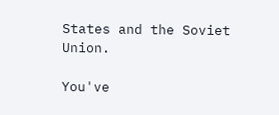States and the Soviet Union.

You've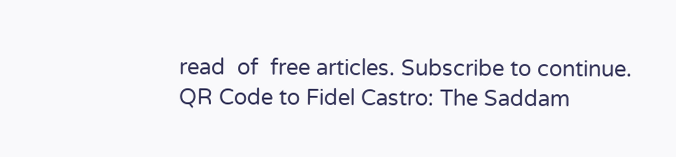read  of  free articles. Subscribe to continue.
QR Code to Fidel Castro: The Saddam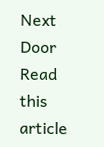Next Door
Read this article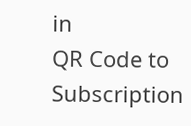in
QR Code to Subscription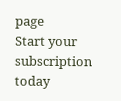page
Start your subscription today